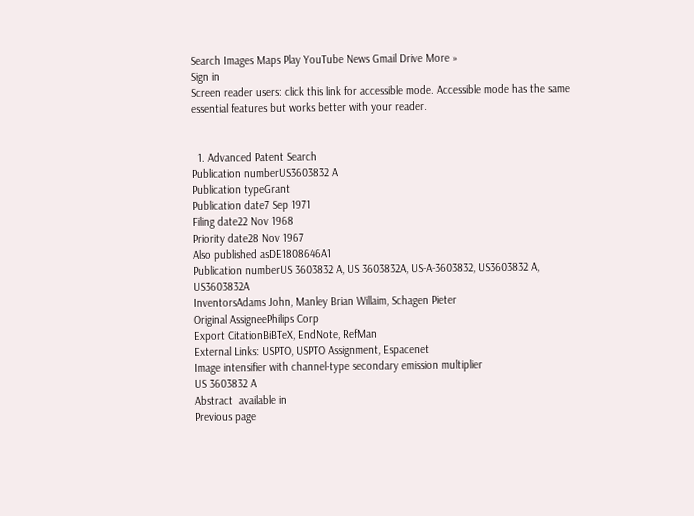Search Images Maps Play YouTube News Gmail Drive More »
Sign in
Screen reader users: click this link for accessible mode. Accessible mode has the same essential features but works better with your reader.


  1. Advanced Patent Search
Publication numberUS3603832 A
Publication typeGrant
Publication date7 Sep 1971
Filing date22 Nov 1968
Priority date28 Nov 1967
Also published asDE1808646A1
Publication numberUS 3603832 A, US 3603832A, US-A-3603832, US3603832 A, US3603832A
InventorsAdams John, Manley Brian Willaim, Schagen Pieter
Original AssigneePhilips Corp
Export CitationBiBTeX, EndNote, RefMan
External Links: USPTO, USPTO Assignment, Espacenet
Image intensifier with channel-type secondary emission multiplier
US 3603832 A
Abstract  available in
Previous page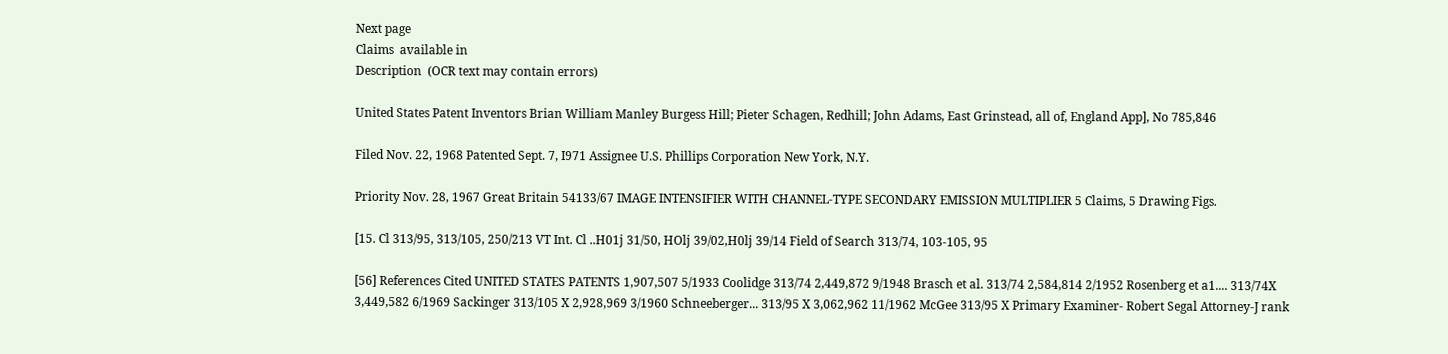Next page
Claims  available in
Description  (OCR text may contain errors)

United States Patent Inventors Brian William Manley Burgess Hill; Pieter Schagen, Redhill; John Adams, East Grinstead, all of, England App], No 785,846

Filed Nov. 22, 1968 Patented Sept. 7, I971 Assignee U.S. Phillips Corporation New York, N.Y.

Priority Nov. 28, 1967 Great Britain 54133/67 IMAGE INTENSIFIER WITH CHANNEL-TYPE SECONDARY EMISSION MULTIPLIER 5 Claims, 5 Drawing Figs.

[15. Cl 313/95, 313/105, 250/213 VT Int. Cl ..H01j 31/50, HOlj 39/02,H0lj 39/14 Field of Search 313/74, 103-105, 95

[56] References Cited UNITED STATES PATENTS 1,907,507 5/1933 Coolidge 313/74 2,449,872 9/1948 Brasch et al. 313/74 2,584,814 2/1952 Rosenberg et a1.... 313/74X 3,449,582 6/1969 Sackinger 313/105 X 2,928,969 3/1960 Schneeberger... 313/95 X 3,062,962 11/1962 McGee 313/95 X Primary Examiner- Robert Segal Attorney-J rank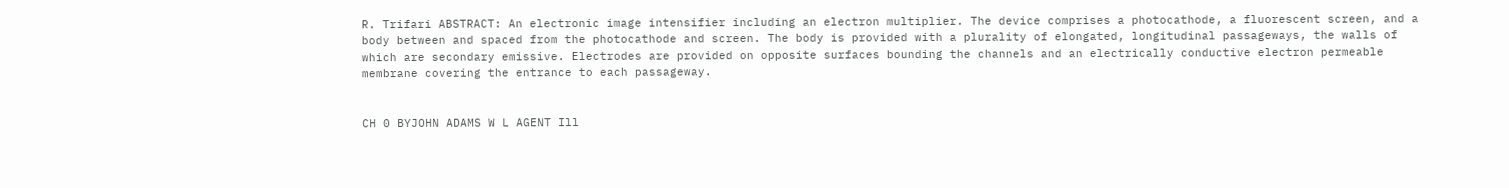R. Trifari ABSTRACT: An electronic image intensifier including an electron multiplier. The device comprises a photocathode, a fluorescent screen, and a body between and spaced from the photocathode and screen. The body is provided with a plurality of elongated, longitudinal passageways, the walls of which are secondary emissive. Electrodes are provided on opposite surfaces bounding the channels and an electrically conductive electron permeable membrane covering the entrance to each passageway.


CH 0 BYJOHN ADAMS W L AGENT Ill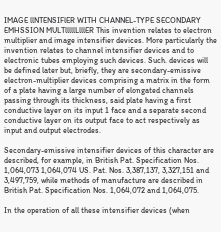IMAGE llNTENSIFlER WITH CHANNEL-TYPE SECONDARY EMHSSION MULTlllllLlllER This invention relates to electron multiplier and image intensifier devices. More particularly the invention relates to channel intensifier devices and to electronic tubes employing such devices. Such. devices will be defined later but, briefly, they are secondary-emissive electron-multiplier devices comprising a matrix in the form of a plate having a large number of elongated channels passing through its thickness, said plate having a first conductive layer on its input 1 face and a separate second conductive layer on its output face to act respectively as input and output electrodes.

Secondary-emissive intensifier devices of this character are described, for example, in British Pat. Specification Nos. 1,064,073 1,064,074 US. Pat. Nos. 3,387,137, 3,327,151 and 3,497,759, while methods of manufacture are described in British Pat. Specification Nos. 1,064,072 and 1,064,075.

In the operation of all these intensifier devices (when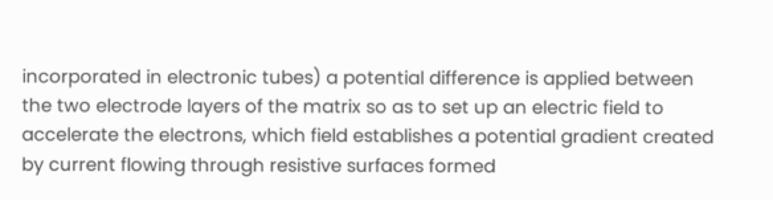incorporated in electronic tubes) a potential difference is applied between the two electrode layers of the matrix so as to set up an electric field to accelerate the electrons, which field establishes a potential gradient created by current flowing through resistive surfaces formed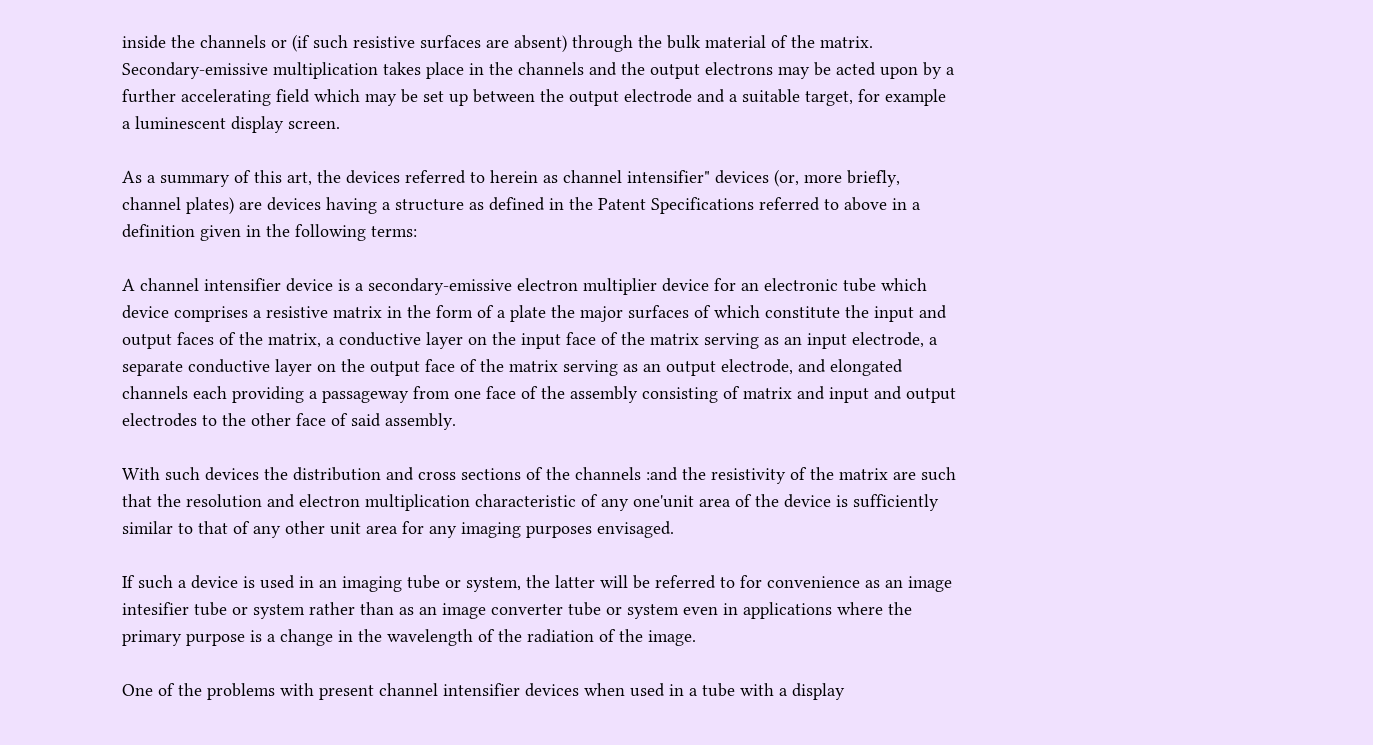inside the channels or (if such resistive surfaces are absent) through the bulk material of the matrix. Secondary-emissive multiplication takes place in the channels and the output electrons may be acted upon by a further accelerating field which may be set up between the output electrode and a suitable target, for example a luminescent display screen.

As a summary of this art, the devices referred to herein as channel intensifier" devices (or, more briefly, channel plates) are devices having a structure as defined in the Patent Specifications referred to above in a definition given in the following terms:

A channel intensifier device is a secondary-emissive electron multiplier device for an electronic tube which device comprises a resistive matrix in the form of a plate the major surfaces of which constitute the input and output faces of the matrix, a conductive layer on the input face of the matrix serving as an input electrode, a separate conductive layer on the output face of the matrix serving as an output electrode, and elongated channels each providing a passageway from one face of the assembly consisting of matrix and input and output electrodes to the other face of said assembly.

With such devices the distribution and cross sections of the channels :and the resistivity of the matrix are such that the resolution and electron multiplication characteristic of any one'unit area of the device is sufficiently similar to that of any other unit area for any imaging purposes envisaged.

If such a device is used in an imaging tube or system, the latter will be referred to for convenience as an image intesifier tube or system rather than as an image converter tube or system even in applications where the primary purpose is a change in the wavelength of the radiation of the image.

One of the problems with present channel intensifier devices when used in a tube with a display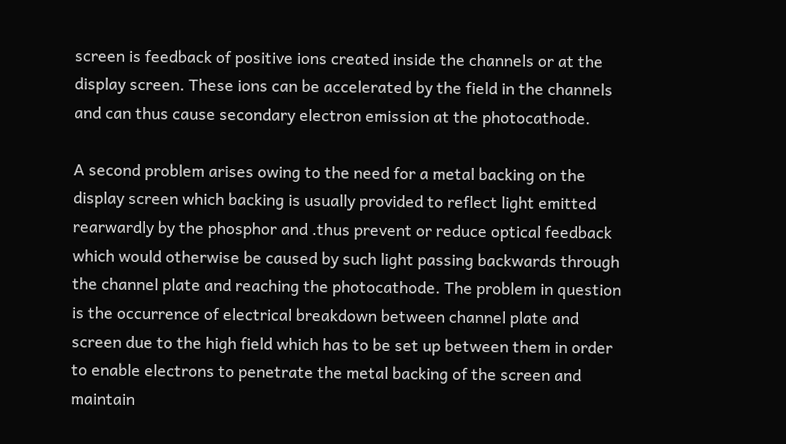screen is feedback of positive ions created inside the channels or at the display screen. These ions can be accelerated by the field in the channels and can thus cause secondary electron emission at the photocathode.

A second problem arises owing to the need for a metal backing on the display screen which backing is usually provided to reflect light emitted rearwardly by the phosphor and .thus prevent or reduce optical feedback which would otherwise be caused by such light passing backwards through the channel plate and reaching the photocathode. The problem in question is the occurrence of electrical breakdown between channel plate and screen due to the high field which has to be set up between them in order to enable electrons to penetrate the metal backing of the screen and maintain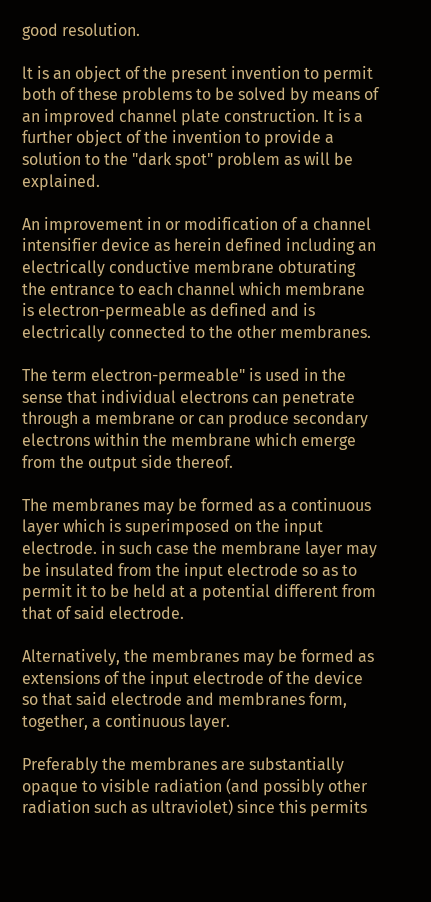good resolution.

lt is an object of the present invention to permit both of these problems to be solved by means of an improved channel plate construction. It is a further object of the invention to provide a solution to the "dark spot" problem as will be explained.

An improvement in or modification of a channel intensifier device as herein defined including an electrically conductive membrane obturating the entrance to each channel which membrane is electron-permeable as defined and is electrically connected to the other membranes.

The term electron-permeable" is used in the sense that individual electrons can penetrate through a membrane or can produce secondary electrons within the membrane which emerge from the output side thereof.

The membranes may be formed as a continuous layer which is superimposed on the input electrode. in such case the membrane layer may be insulated from the input electrode so as to permit it to be held at a potential different from that of said electrode.

Alternatively, the membranes may be formed as extensions of the input electrode of the device so that said electrode and membranes form, together, a continuous layer.

Preferably the membranes are substantially opaque to visible radiation (and possibly other radiation such as ultraviolet) since this permits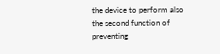the device to perform also the second function of preventing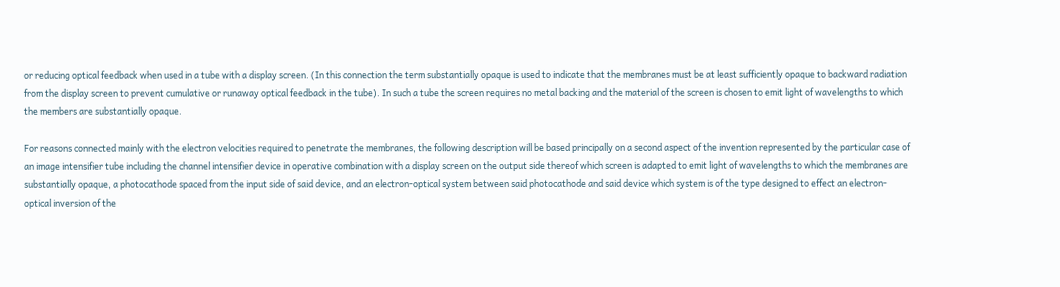or reducing optical feedback when used in a tube with a display screen. (In this connection the term substantially opaque is used to indicate that the membranes must be at least sufficiently opaque to backward radiation from the display screen to prevent cumulative or runaway optical feedback in the tube). In such a tube the screen requires no metal backing and the material of the screen is chosen to emit light of wavelengths to which the members are substantially opaque.

For reasons connected mainly with the electron velocities required to penetrate the membranes, the following description will be based principally on a second aspect of the invention represented by the particular case of an image intensifier tube including the channel intensifier device in operative combination with a display screen on the output side thereof which screen is adapted to emit light of wavelengths to which the membranes are substantially opaque, a photocathode spaced from the input side of said device, and an electron-optical system between said photocathode and said device which system is of the type designed to effect an electron-optical inversion of the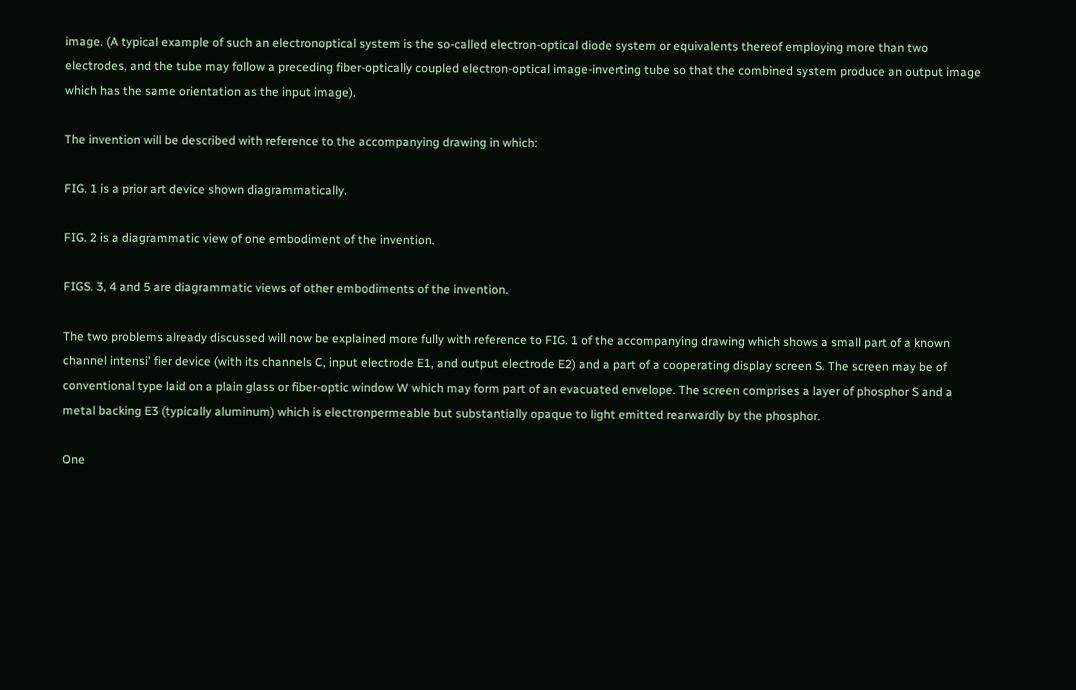image. (A typical example of such an electronoptical system is the so-called electron-optical diode system or equivalents thereof employing more than two electrodes, and the tube may follow a preceding fiber-optically coupled electron-optical image-inverting tube so that the combined system produce an output image which has the same orientation as the input image).

The invention will be described with reference to the accompanying drawing in which:

FIG. 1 is a prior art device shown diagrammatically.

FIG. 2 is a diagrammatic view of one embodiment of the invention.

FIGS. 3, 4 and 5 are diagrammatic views of other embodiments of the invention.

The two problems already discussed will now be explained more fully with reference to FIG. 1 of the accompanying drawing which shows a small part of a known channel intensi' fier device (with its channels C, input electrode E1, and output electrode E2) and a part of a cooperating display screen S. The screen may be of conventional type laid on a plain glass or fiber-optic window W which may form part of an evacuated envelope. The screen comprises a layer of phosphor S and a metal backing E3 (typically aluminum) which is electronpermeable but substantially opaque to light emitted rearwardly by the phosphor.

One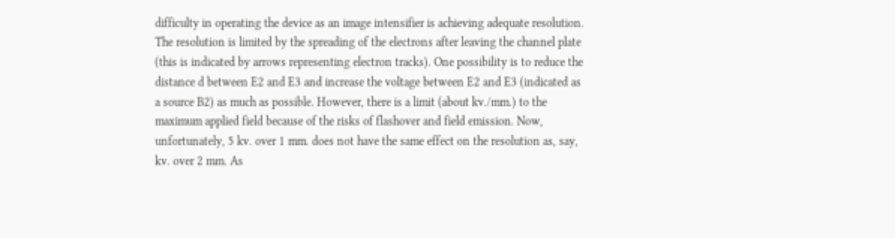difficulty in operating the device as an image intensifier is achieving adequate resolution. The resolution is limited by the spreading of the electrons after leaving the channel plate (this is indicated by arrows representing electron tracks). One possibility is to reduce the distance d between E2 and E3 and increase the voltage between E2 and E3 (indicated as a source B2) as much as possible. However, there is a limit (about kv./mm.) to the maximum applied field because of the risks of flashover and field emission. Now, unfortunately, 5 kv. over 1 mm. does not have the same effect on the resolution as, say, kv. over 2 mm. As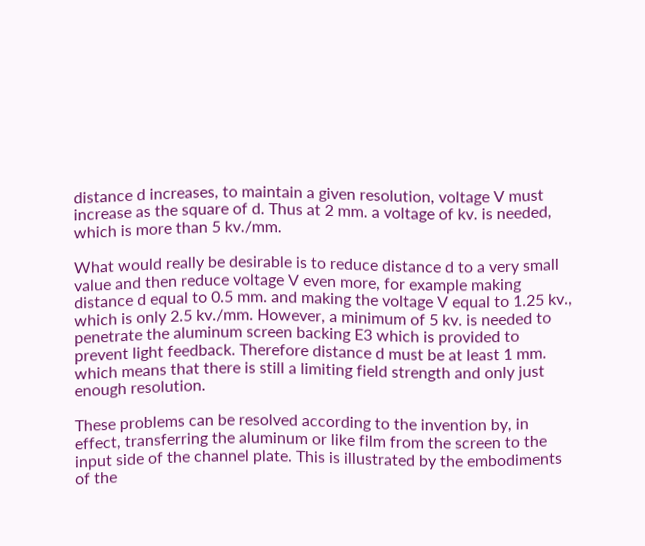distance d increases, to maintain a given resolution, voltage V must increase as the square of d. Thus at 2 mm. a voltage of kv. is needed, which is more than 5 kv./mm.

What would really be desirable is to reduce distance d to a very small value and then reduce voltage V even more, for example making distance d equal to 0.5 mm. and making the voltage V equal to 1.25 kv., which is only 2.5 kv./mm. However, a minimum of 5 kv. is needed to penetrate the aluminum screen backing E3 which is provided to prevent light feedback. Therefore distance d must be at least 1 mm. which means that there is still a limiting field strength and only just enough resolution.

These problems can be resolved according to the invention by, in effect, transferring the aluminum or like film from the screen to the input side of the channel plate. This is illustrated by the embodiments of the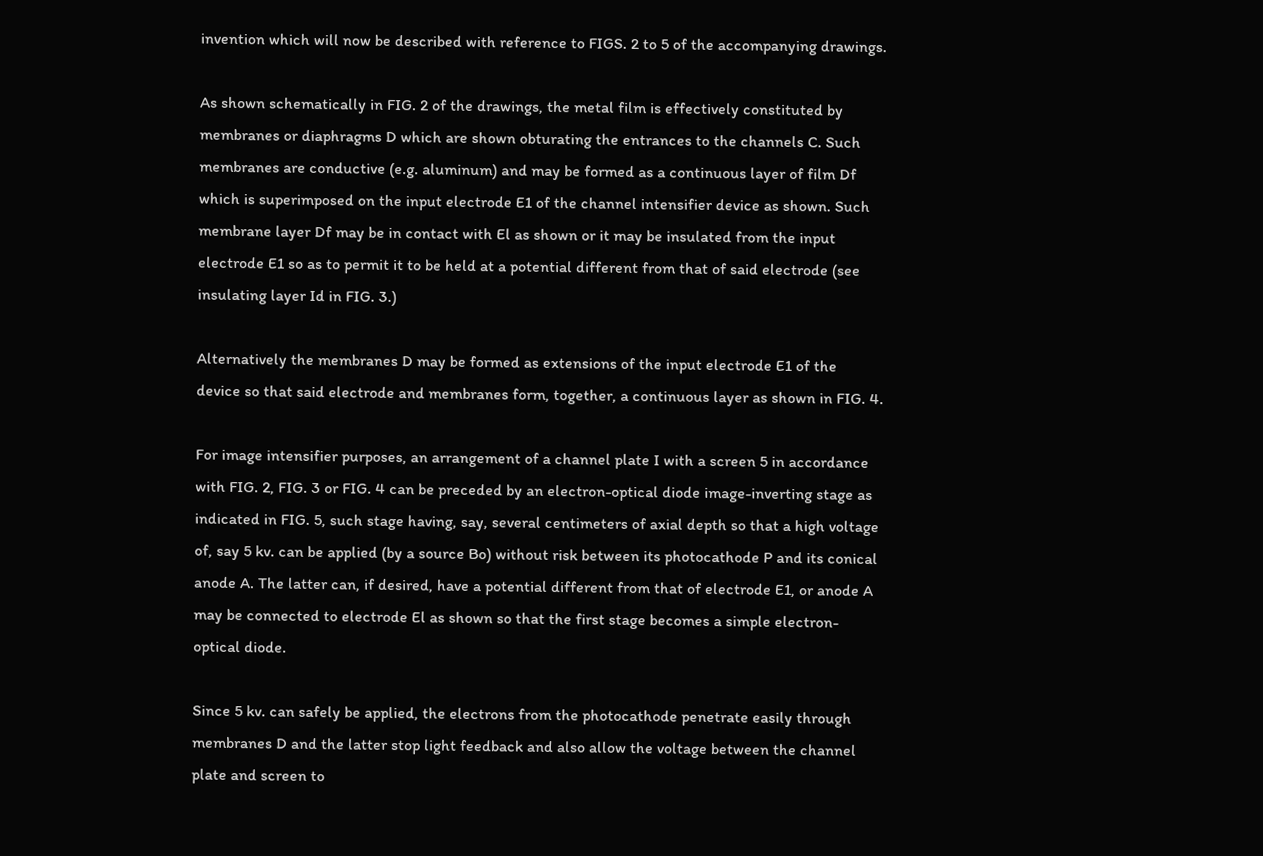invention which will now be described with reference to FIGS. 2 to 5 of the accompanying drawings.

As shown schematically in FIG. 2 of the drawings, the metal film is effectively constituted by membranes or diaphragms D which are shown obturating the entrances to the channels C. Such membranes are conductive (e.g. aluminum) and may be formed as a continuous layer of film Df which is superimposed on the input electrode E1 of the channel intensifier device as shown. Such membrane layer Df may be in contact with El as shown or it may be insulated from the input electrode E1 so as to permit it to be held at a potential different from that of said electrode (see insulating layer Id in FIG. 3.)

Alternatively the membranes D may be formed as extensions of the input electrode E1 of the device so that said electrode and membranes form, together, a continuous layer as shown in FIG. 4.

For image intensifier purposes, an arrangement of a channel plate I with a screen 5 in accordance with FIG. 2, FIG. 3 or FIG. 4 can be preceded by an electron-optical diode image-inverting stage as indicated in FIG. 5, such stage having, say, several centimeters of axial depth so that a high voltage of, say 5 kv. can be applied (by a source Bo) without risk between its photocathode P and its conical anode A. The latter can, if desired, have a potential different from that of electrode E1, or anode A may be connected to electrode El as shown so that the first stage becomes a simple electron-optical diode.

Since 5 kv. can safely be applied, the electrons from the photocathode penetrate easily through membranes D and the latter stop light feedback and also allow the voltage between the channel plate and screen to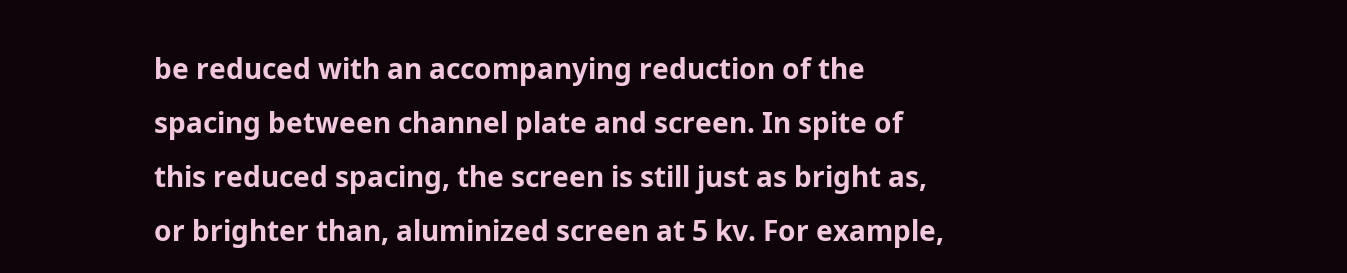be reduced with an accompanying reduction of the spacing between channel plate and screen. In spite of this reduced spacing, the screen is still just as bright as, or brighter than, aluminized screen at 5 kv. For example,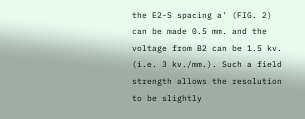the E2-S spacing a' (FIG. 2) can be made 0.5 mm. and the voltage from B2 can be 1.5 kv. (i.e. 3 kv./mm.). Such a field strength allows the resolution to be slightly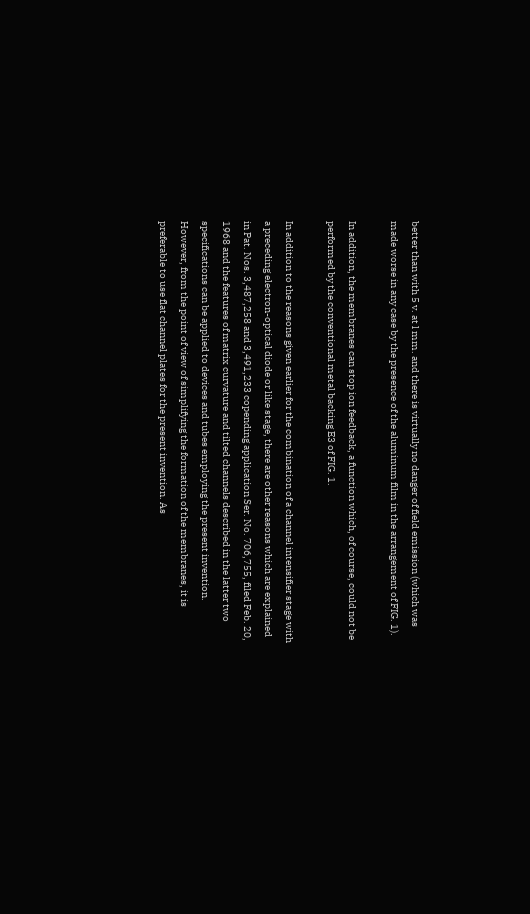better than with 5 v. at l mm. and there is virtually no danger of field emission (which was made worse in any case by the presence of the aluminum film in the arrangement of FIG. 1).

In addition, the membranes can stop ion feedback, a function which, of course, could not be performed by the conventional metal backing E3 of FIG. 1.

In addition to the reasons given earlier for the combination of a channel intensifier stage with a preceding electron-optical diode or like stage, there are other reasons which are explained in Pat. Nos. 3,487,258 and 3,491,233 copending application Ser. No. 706,755, filed Feb. 20, 1968 and the features of matrix curvature and tilted channels described in the latter two specifications can be applied to devices and tubes employing the present invention. However, from the point of view of simplifying the formation of the membranes, it is preferable to use flat channel plates for the present invention. As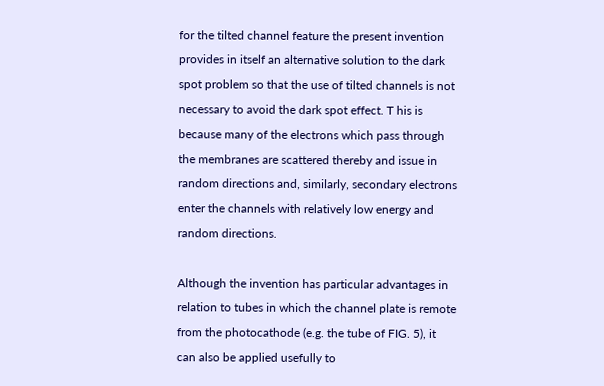for the tilted channel feature the present invention provides in itself an alternative solution to the dark spot problem so that the use of tilted channels is not necessary to avoid the dark spot effect. T his is because many of the electrons which pass through the membranes are scattered thereby and issue in random directions and, similarly, secondary electrons enter the channels with relatively low energy and random directions.

Although the invention has particular advantages in relation to tubes in which the channel plate is remote from the photocathode (e.g. the tube of FIG. 5), it can also be applied usefully to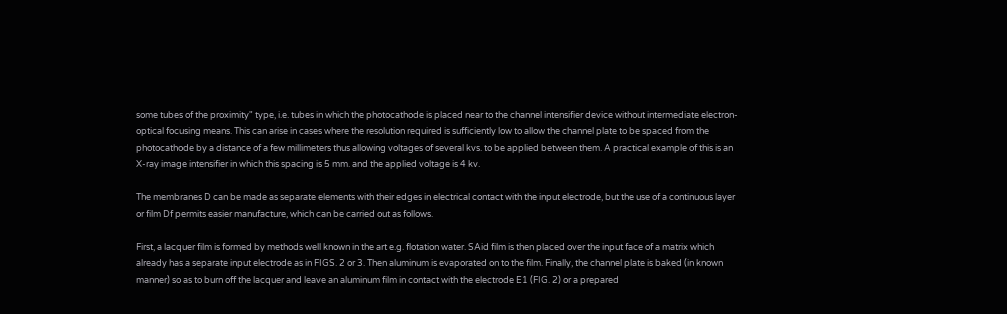some tubes of the proximity" type, i.e. tubes in which the photocathode is placed near to the channel intensifier device without intermediate electron-optical focusing means. This can arise in cases where the resolution required is sufficiently low to allow the channel plate to be spaced from the photocathode by a distance of a few millimeters thus allowing voltages of several kvs. to be applied between them. A practical example of this is an X-ray image intensifier in which this spacing is 5 mm. and the applied voltage is 4 kv.

The membranes D can be made as separate elements with their edges in electrical contact with the input electrode, but the use of a continuous layer or film Df permits easier manufacture, which can be carried out as follows.

First, a lacquer film is formed by methods well known in the art e.g. flotation water. SAid film is then placed over the input face of a matrix which already has a separate input electrode as in FIGS. 2 or 3. Then aluminum is evaporated on to the film. Finally, the channel plate is baked (in known manner) so as to burn off the lacquer and leave an aluminum film in contact with the electrode E1 (FIG. 2) or a prepared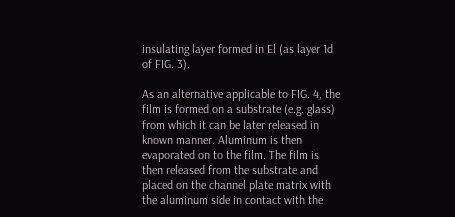insulating layer formed in El (as layer 1d of FIG. 3).

As an alternative applicable to FIG. 4, the film is formed on a substrate (e.g. glass) from which it can be later released in known manner. Aluminum is then evaporated on to the film. The film is then released from the substrate and placed on the channel plate matrix with the aluminum side in contact with the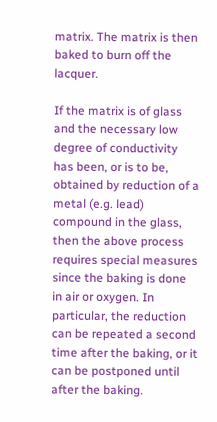matrix. The matrix is then baked to burn off the lacquer.

If the matrix is of glass and the necessary low degree of conductivity has been, or is to be, obtained by reduction of a metal (e.g. lead) compound in the glass, then the above process requires special measures since the baking is done in air or oxygen. In particular, the reduction can be repeated a second time after the baking, or it can be postponed until after the baking.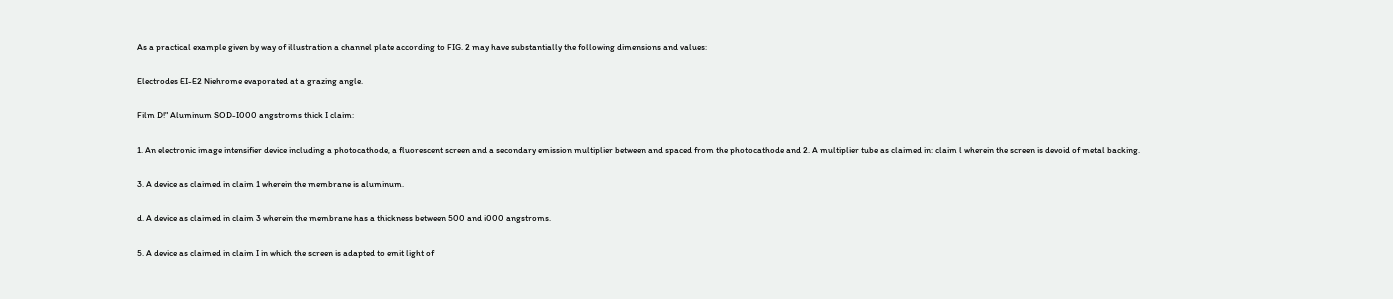As a practical example given by way of illustration a channel plate according to FIG. 2 may have substantially the following dimensions and values:

Electrodes EI-E2 Niehrome evaporated at a grazing angle.

Film D!" Aluminum SOD-I000 angstroms thick I claim:

1. An electronic image intensifier device including a photocathode, a fluorescent screen and a secondary emission multiplier between and spaced from the photocathode and 2. A multiplier tube as claimed in: claim l wherein the screen is devoid of metal backing.

3. A device as claimed in claim 1 wherein the membrane is aluminum.

d. A device as claimed in claim 3 wherein the membrane has a thickness between 500 and i000 angstroms.

5. A device as claimed in claim I in which the screen is adapted to emit light of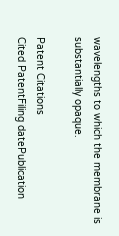wavelengths to which the membrane is substantially opaque.

Patent Citations
Cited PatentFiling datePublication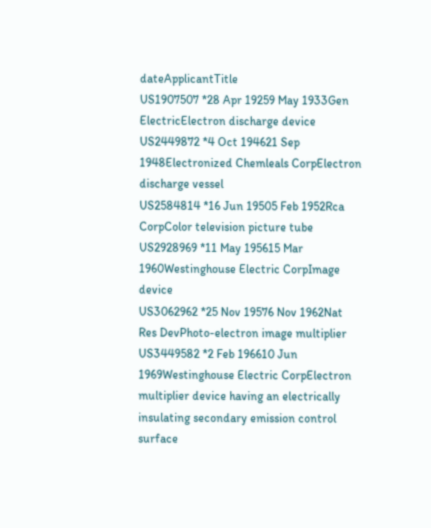dateApplicantTitle
US1907507 *28 Apr 19259 May 1933Gen ElectricElectron discharge device
US2449872 *4 Oct 194621 Sep 1948Electronized Chemleals CorpElectron discharge vessel
US2584814 *16 Jun 19505 Feb 1952Rca CorpColor television picture tube
US2928969 *11 May 195615 Mar 1960Westinghouse Electric CorpImage device
US3062962 *25 Nov 19576 Nov 1962Nat Res DevPhoto-electron image multiplier
US3449582 *2 Feb 196610 Jun 1969Westinghouse Electric CorpElectron multiplier device having an electrically insulating secondary emission control surface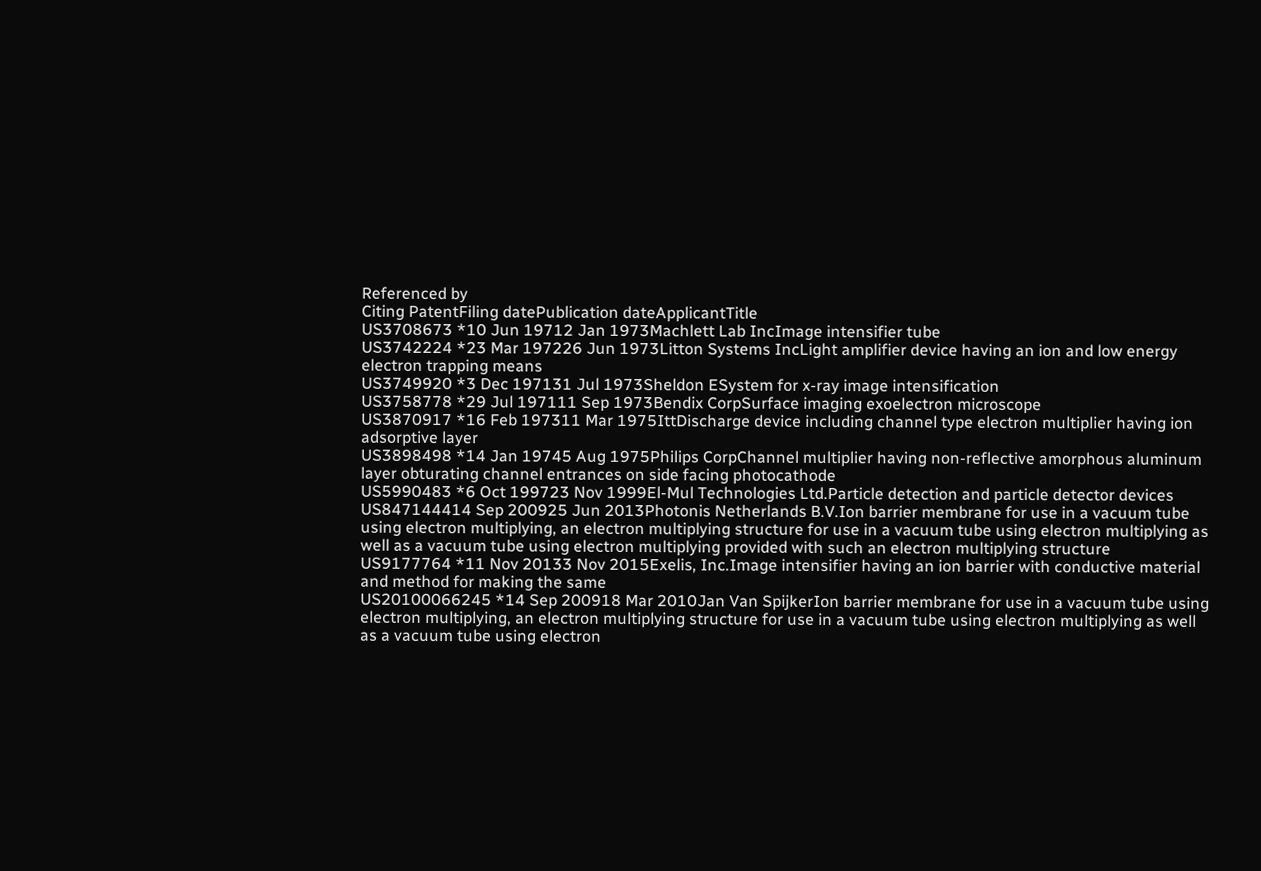Referenced by
Citing PatentFiling datePublication dateApplicantTitle
US3708673 *10 Jun 19712 Jan 1973Machlett Lab IncImage intensifier tube
US3742224 *23 Mar 197226 Jun 1973Litton Systems IncLight amplifier device having an ion and low energy electron trapping means
US3749920 *3 Dec 197131 Jul 1973Sheldon ESystem for x-ray image intensification
US3758778 *29 Jul 197111 Sep 1973Bendix CorpSurface imaging exoelectron microscope
US3870917 *16 Feb 197311 Mar 1975IttDischarge device including channel type electron multiplier having ion adsorptive layer
US3898498 *14 Jan 19745 Aug 1975Philips CorpChannel multiplier having non-reflective amorphous aluminum layer obturating channel entrances on side facing photocathode
US5990483 *6 Oct 199723 Nov 1999El-Mul Technologies Ltd.Particle detection and particle detector devices
US847144414 Sep 200925 Jun 2013Photonis Netherlands B.V.Ion barrier membrane for use in a vacuum tube using electron multiplying, an electron multiplying structure for use in a vacuum tube using electron multiplying as well as a vacuum tube using electron multiplying provided with such an electron multiplying structure
US9177764 *11 Nov 20133 Nov 2015Exelis, Inc.Image intensifier having an ion barrier with conductive material and method for making the same
US20100066245 *14 Sep 200918 Mar 2010Jan Van SpijkerIon barrier membrane for use in a vacuum tube using electron multiplying, an electron multiplying structure for use in a vacuum tube using electron multiplying as well as a vacuum tube using electron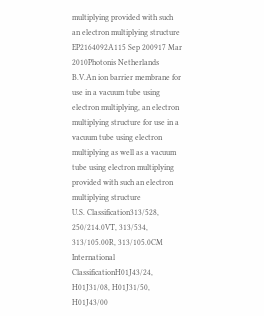multiplying provided with such an electron multiplying structure
EP2164092A115 Sep 200917 Mar 2010Photonis Netherlands B.V.An ion barrier membrane for use in a vacuum tube using electron multiplying, an electron multiplying structure for use in a vacuum tube using electron multiplying as well as a vacuum tube using electron multiplying provided with such an electron multiplying structure
U.S. Classification313/528, 250/214.0VT, 313/534, 313/105.00R, 313/105.0CM
International ClassificationH01J43/24, H01J31/08, H01J31/50, H01J43/00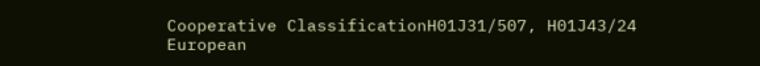Cooperative ClassificationH01J31/507, H01J43/24
European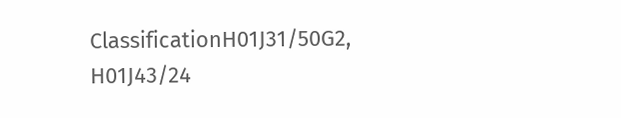ClassificationH01J31/50G2, H01J43/24